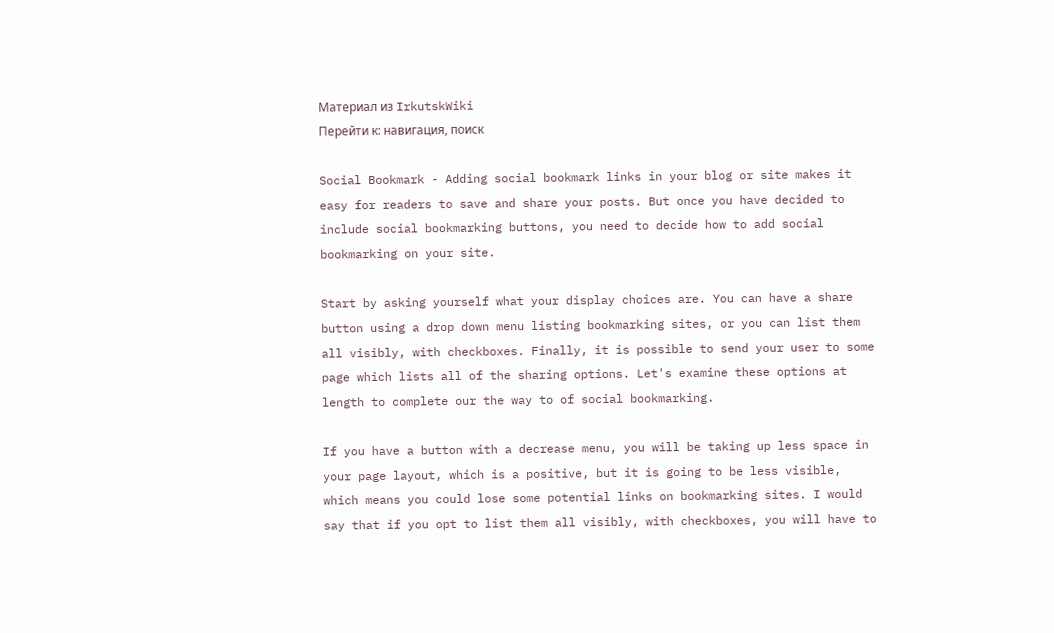Материал из IrkutskWiki
Перейти к: навигация, поиск

Social Bookmark - Adding social bookmark links in your blog or site makes it easy for readers to save and share your posts. But once you have decided to include social bookmarking buttons, you need to decide how to add social bookmarking on your site.

Start by asking yourself what your display choices are. You can have a share button using a drop down menu listing bookmarking sites, or you can list them all visibly, with checkboxes. Finally, it is possible to send your user to some page which lists all of the sharing options. Let's examine these options at length to complete our the way to of social bookmarking.

If you have a button with a decrease menu, you will be taking up less space in your page layout, which is a positive, but it is going to be less visible, which means you could lose some potential links on bookmarking sites. I would say that if you opt to list them all visibly, with checkboxes, you will have to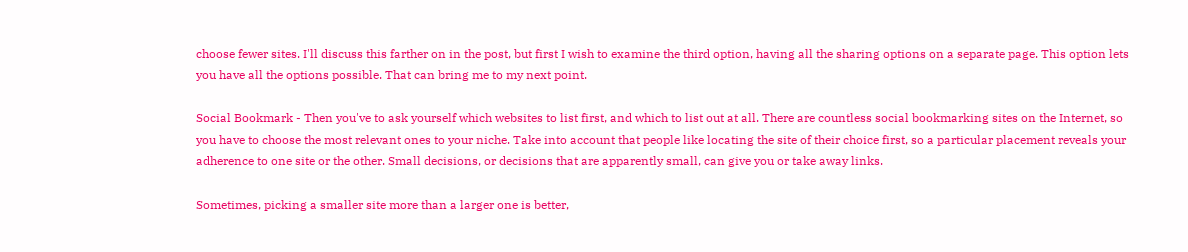choose fewer sites. I'll discuss this farther on in the post, but first I wish to examine the third option, having all the sharing options on a separate page. This option lets you have all the options possible. That can bring me to my next point.

Social Bookmark - Then you've to ask yourself which websites to list first, and which to list out at all. There are countless social bookmarking sites on the Internet, so you have to choose the most relevant ones to your niche. Take into account that people like locating the site of their choice first, so a particular placement reveals your adherence to one site or the other. Small decisions, or decisions that are apparently small, can give you or take away links.

Sometimes, picking a smaller site more than a larger one is better,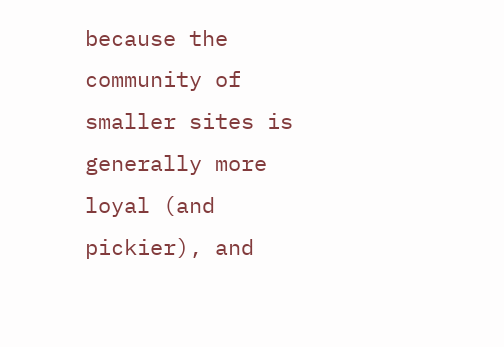because the community of smaller sites is generally more loyal (and pickier), and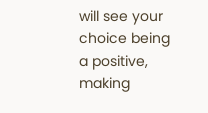will see your choice being a positive, making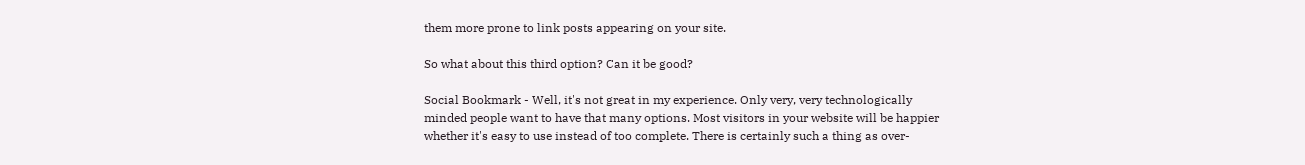them more prone to link posts appearing on your site.

So what about this third option? Can it be good?

Social Bookmark - Well, it's not great in my experience. Only very, very technologically minded people want to have that many options. Most visitors in your website will be happier whether it's easy to use instead of too complete. There is certainly such a thing as over-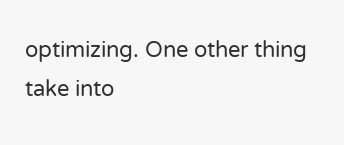optimizing. One other thing take into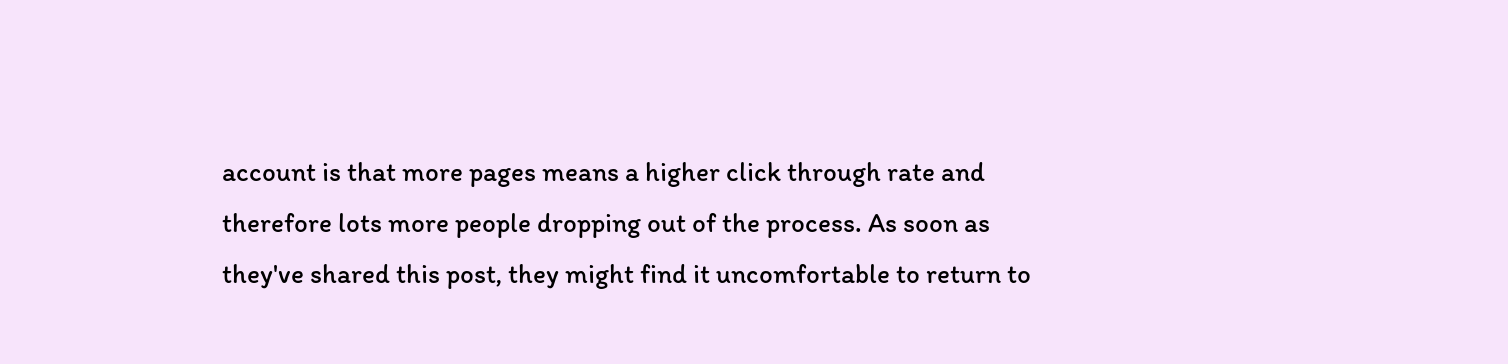account is that more pages means a higher click through rate and therefore lots more people dropping out of the process. As soon as they've shared this post, they might find it uncomfortable to return to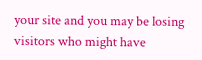your site and you may be losing visitors who might have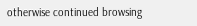otherwise continued browsing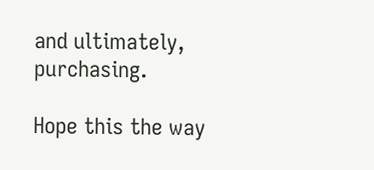and ultimately, purchasing.

Hope this the way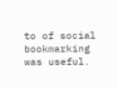to of social bookmarking was useful.